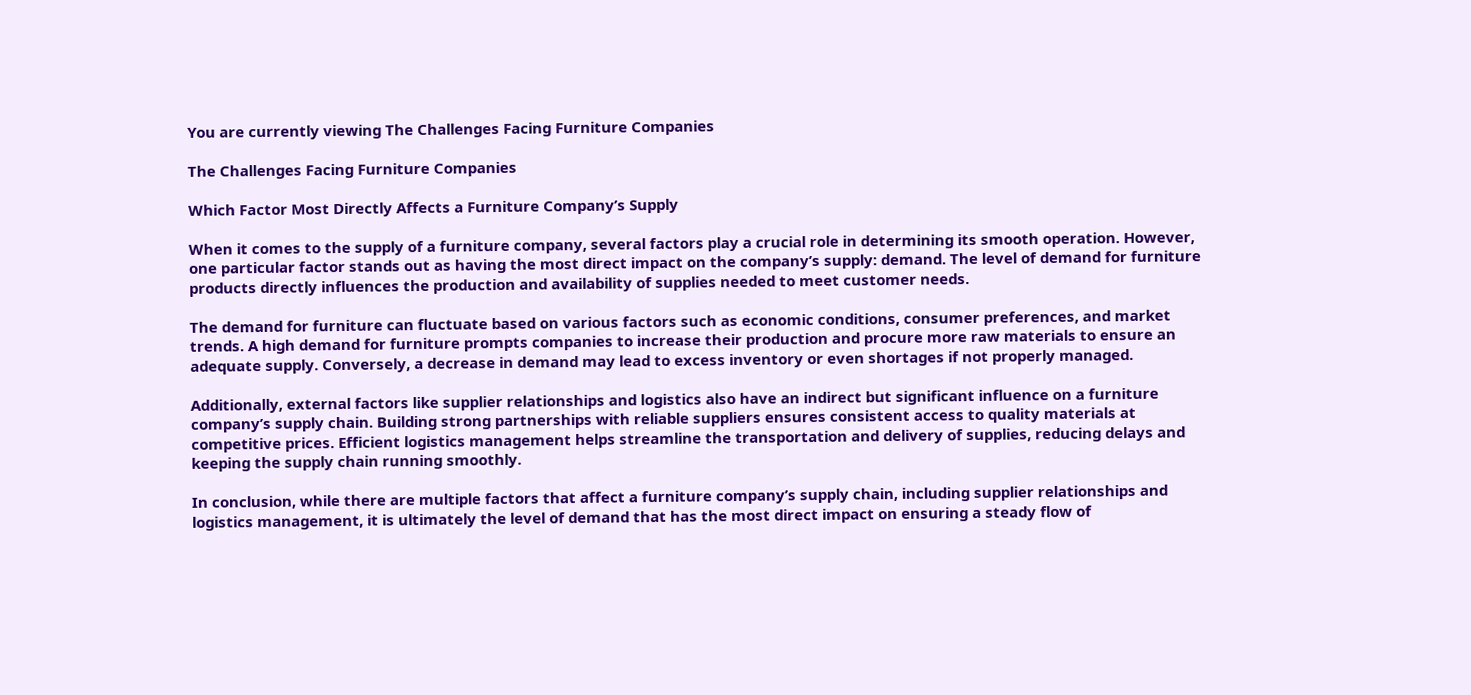You are currently viewing The Challenges Facing Furniture Companies

The Challenges Facing Furniture Companies

Which Factor Most Directly Affects a Furniture Company’s Supply

When it comes to the supply of a furniture company, several factors play a crucial role in determining its smooth operation. However, one particular factor stands out as having the most direct impact on the company’s supply: demand. The level of demand for furniture products directly influences the production and availability of supplies needed to meet customer needs.

The demand for furniture can fluctuate based on various factors such as economic conditions, consumer preferences, and market trends. A high demand for furniture prompts companies to increase their production and procure more raw materials to ensure an adequate supply. Conversely, a decrease in demand may lead to excess inventory or even shortages if not properly managed.

Additionally, external factors like supplier relationships and logistics also have an indirect but significant influence on a furniture company’s supply chain. Building strong partnerships with reliable suppliers ensures consistent access to quality materials at competitive prices. Efficient logistics management helps streamline the transportation and delivery of supplies, reducing delays and keeping the supply chain running smoothly.

In conclusion, while there are multiple factors that affect a furniture company’s supply chain, including supplier relationships and logistics management, it is ultimately the level of demand that has the most direct impact on ensuring a steady flow of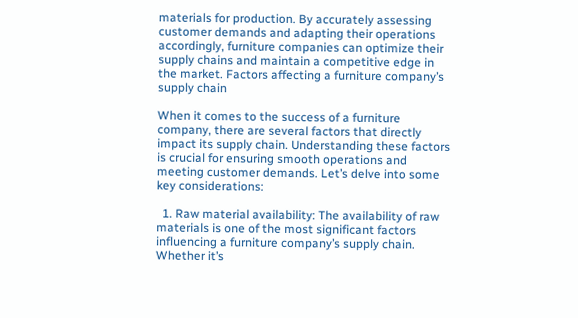materials for production. By accurately assessing customer demands and adapting their operations accordingly, furniture companies can optimize their supply chains and maintain a competitive edge in the market. Factors affecting a furniture company’s supply chain

When it comes to the success of a furniture company, there are several factors that directly impact its supply chain. Understanding these factors is crucial for ensuring smooth operations and meeting customer demands. Let’s delve into some key considerations:

  1. Raw material availability: The availability of raw materials is one of the most significant factors influencing a furniture company’s supply chain. Whether it’s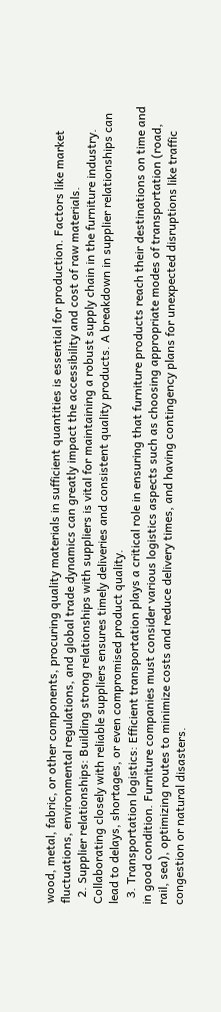wood, metal, fabric, or other components, procuring quality materials in sufficient quantities is essential for production. Factors like market fluctuations, environmental regulations, and global trade dynamics can greatly impact the accessibility and cost of raw materials.
  2. Supplier relationships: Building strong relationships with suppliers is vital for maintaining a robust supply chain in the furniture industry. Collaborating closely with reliable suppliers ensures timely deliveries and consistent quality products. A breakdown in supplier relationships can lead to delays, shortages, or even compromised product quality.
  3. Transportation logistics: Efficient transportation plays a critical role in ensuring that furniture products reach their destinations on time and in good condition. Furniture companies must consider various logistics aspects such as choosing appropriate modes of transportation (road, rail, sea), optimizing routes to minimize costs and reduce delivery times, and having contingency plans for unexpected disruptions like traffic congestion or natural disasters.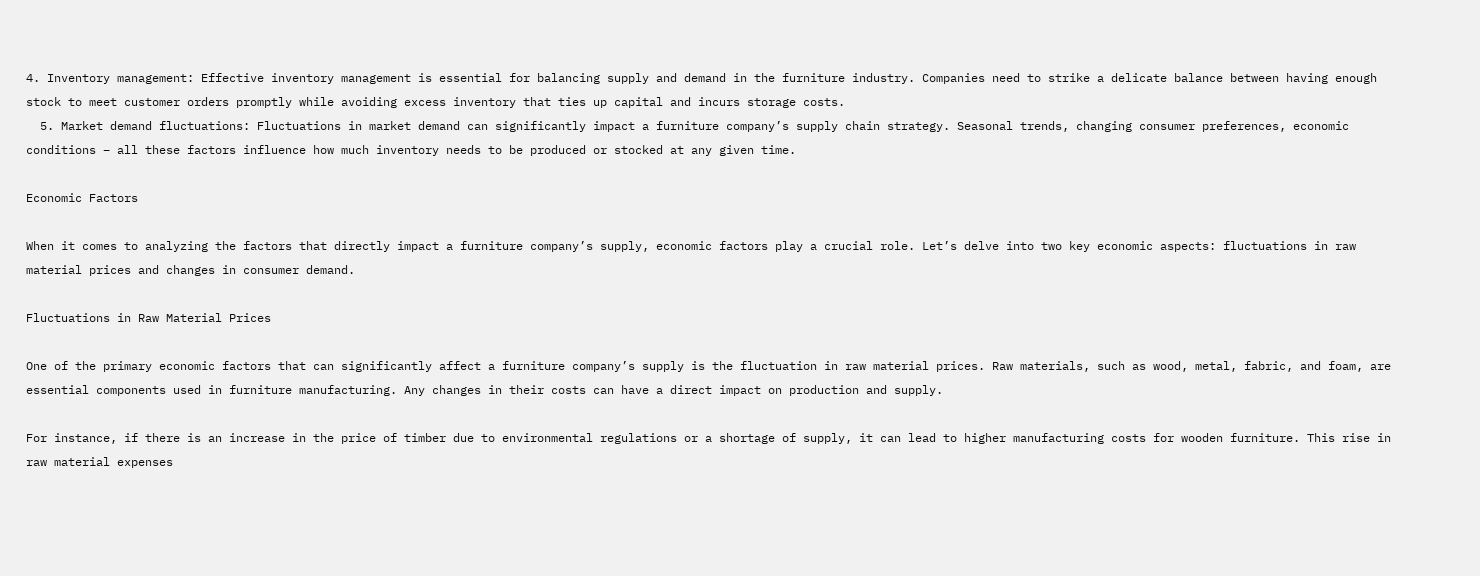4. Inventory management: Effective inventory management is essential for balancing supply and demand in the furniture industry. Companies need to strike a delicate balance between having enough stock to meet customer orders promptly while avoiding excess inventory that ties up capital and incurs storage costs.
  5. Market demand fluctuations: Fluctuations in market demand can significantly impact a furniture company’s supply chain strategy. Seasonal trends, changing consumer preferences, economic conditions – all these factors influence how much inventory needs to be produced or stocked at any given time.

Economic Factors

When it comes to analyzing the factors that directly impact a furniture company’s supply, economic factors play a crucial role. Let’s delve into two key economic aspects: fluctuations in raw material prices and changes in consumer demand.

Fluctuations in Raw Material Prices

One of the primary economic factors that can significantly affect a furniture company’s supply is the fluctuation in raw material prices. Raw materials, such as wood, metal, fabric, and foam, are essential components used in furniture manufacturing. Any changes in their costs can have a direct impact on production and supply.

For instance, if there is an increase in the price of timber due to environmental regulations or a shortage of supply, it can lead to higher manufacturing costs for wooden furniture. This rise in raw material expenses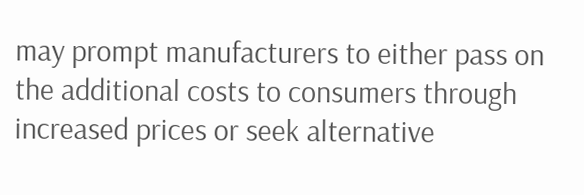may prompt manufacturers to either pass on the additional costs to consumers through increased prices or seek alternative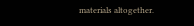materials altogether.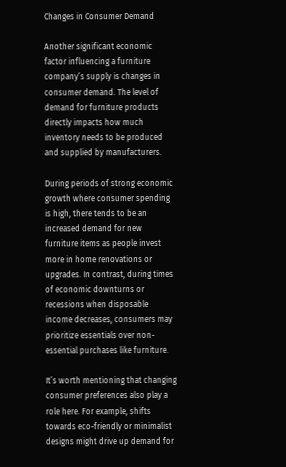Changes in Consumer Demand

Another significant economic factor influencing a furniture company’s supply is changes in consumer demand. The level of demand for furniture products directly impacts how much inventory needs to be produced and supplied by manufacturers.

During periods of strong economic growth where consumer spending is high, there tends to be an increased demand for new furniture items as people invest more in home renovations or upgrades. In contrast, during times of economic downturns or recessions when disposable income decreases, consumers may prioritize essentials over non-essential purchases like furniture.

It’s worth mentioning that changing consumer preferences also play a role here. For example, shifts towards eco-friendly or minimalist designs might drive up demand for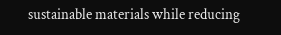sustainable materials while reducing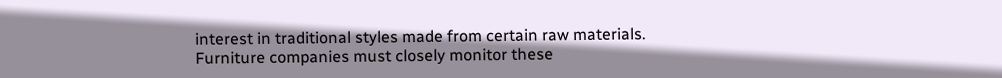interest in traditional styles made from certain raw materials. Furniture companies must closely monitor these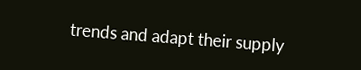trends and adapt their supply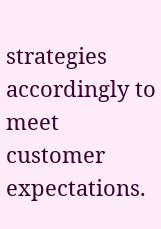strategies accordingly to meet customer expectations.